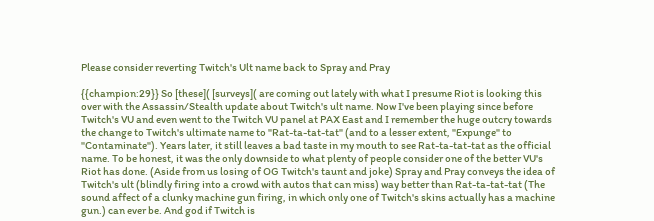Please consider reverting Twitch's Ult name back to Spray and Pray

{{champion:29}} So [these]( [surveys]( are coming out lately with what I presume Riot is looking this over with the Assassin/Stealth update about Twitch's ult name. Now I've been playing since before Twitch's VU and even went to the Twitch VU panel at PAX East and I remember the huge outcry towards the change to Twitch's ultimate name to "Rat-ta-tat-tat" (and to a lesser extent, "Expunge" to "Contaminate"). Years later, it still leaves a bad taste in my mouth to see Rat-ta-tat-tat as the official name. To be honest, it was the only downside to what plenty of people consider one of the better VU's Riot has done. (Aside from us losing of OG Twitch's taunt and joke) Spray and Pray conveys the idea of Twitch's ult (blindly firing into a crowd with autos that can miss) way better than Rat-ta-tat-tat (The sound affect of a clunky machine gun firing, in which only one of Twitch's skins actually has a machine gun.) can ever be. And god if Twitch is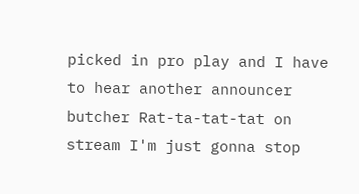picked in pro play and I have to hear another announcer butcher Rat-ta-tat-tat on stream I'm just gonna stop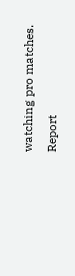watching pro matches.
Report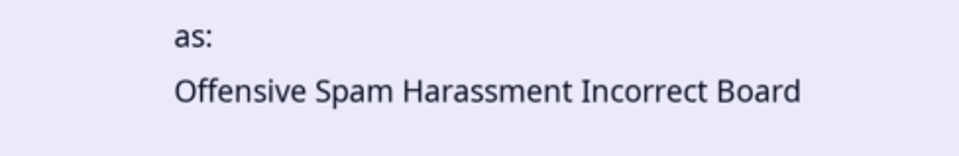as:
Offensive Spam Harassment Incorrect Board